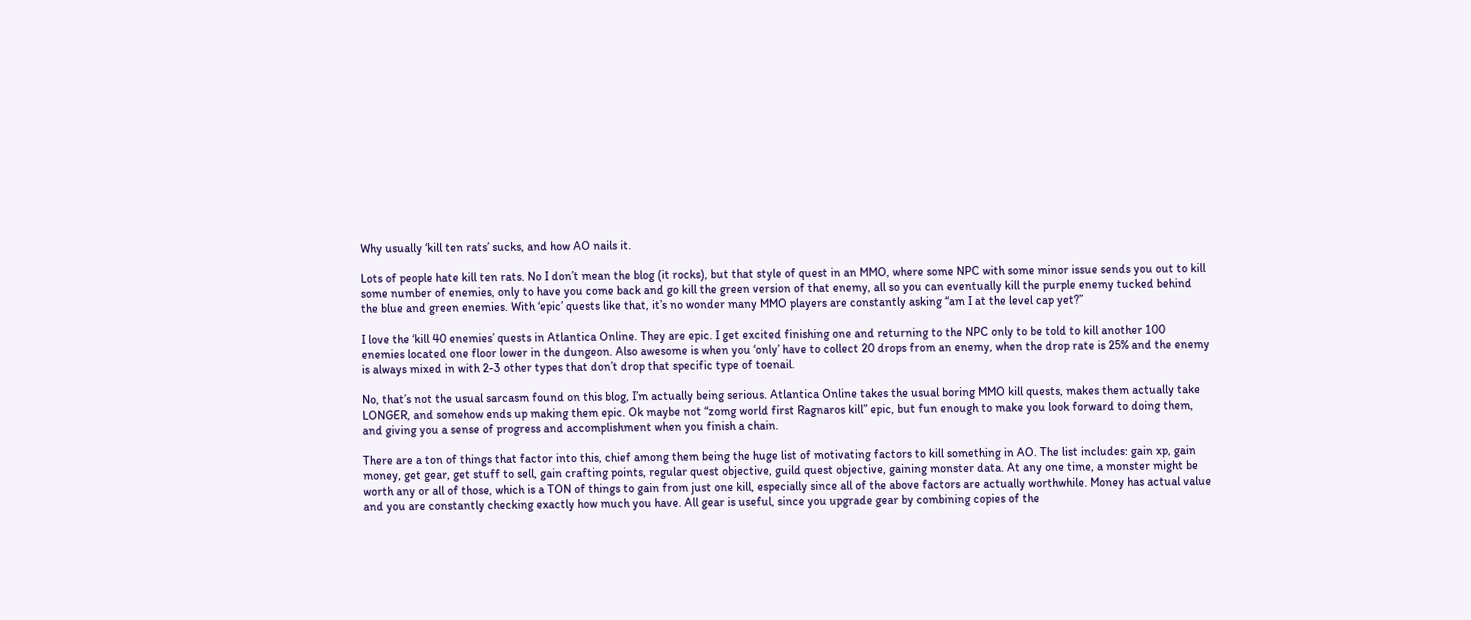Why usually ‘kill ten rats’ sucks, and how AO nails it.

Lots of people hate kill ten rats. No I don’t mean the blog (it rocks), but that style of quest in an MMO, where some NPC with some minor issue sends you out to kill some number of enemies, only to have you come back and go kill the green version of that enemy, all so you can eventually kill the purple enemy tucked behind the blue and green enemies. With ‘epic’ quests like that, it’s no wonder many MMO players are constantly asking “am I at the level cap yet?”

I love the ‘kill 40 enemies’ quests in Atlantica Online. They are epic. I get excited finishing one and returning to the NPC only to be told to kill another 100 enemies located one floor lower in the dungeon. Also awesome is when you ‘only’ have to collect 20 drops from an enemy, when the drop rate is 25% and the enemy is always mixed in with 2-3 other types that don’t drop that specific type of toenail.

No, that’s not the usual sarcasm found on this blog, I’m actually being serious. Atlantica Online takes the usual boring MMO kill quests, makes them actually take LONGER, and somehow ends up making them epic. Ok maybe not “zomg world first Ragnaros kill” epic, but fun enough to make you look forward to doing them, and giving you a sense of progress and accomplishment when you finish a chain.

There are a ton of things that factor into this, chief among them being the huge list of motivating factors to kill something in AO. The list includes: gain xp, gain money, get gear, get stuff to sell, gain crafting points, regular quest objective, guild quest objective, gaining monster data. At any one time, a monster might be worth any or all of those, which is a TON of things to gain from just one kill, especially since all of the above factors are actually worthwhile. Money has actual value and you are constantly checking exactly how much you have. All gear is useful, since you upgrade gear by combining copies of the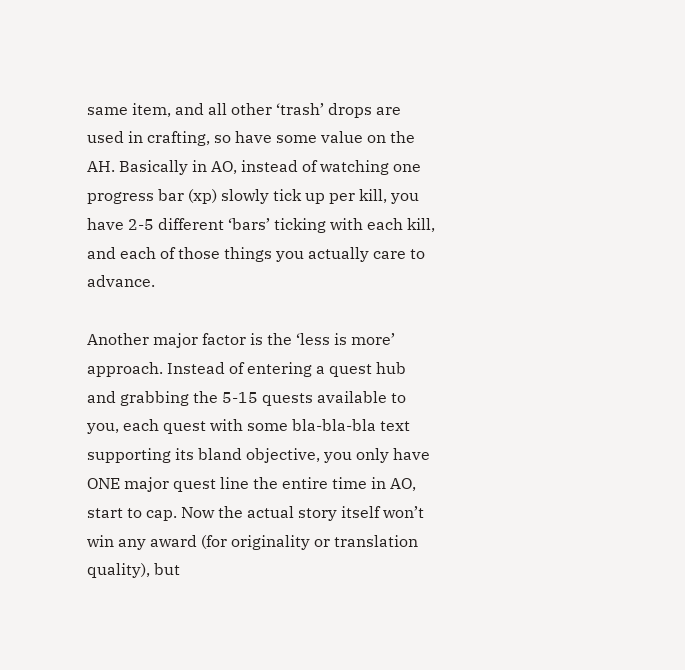same item, and all other ‘trash’ drops are used in crafting, so have some value on the AH. Basically in AO, instead of watching one progress bar (xp) slowly tick up per kill, you have 2-5 different ‘bars’ ticking with each kill, and each of those things you actually care to advance.

Another major factor is the ‘less is more’ approach. Instead of entering a quest hub and grabbing the 5-15 quests available to you, each quest with some bla-bla-bla text supporting its bland objective, you only have ONE major quest line the entire time in AO, start to cap. Now the actual story itself won’t win any award (for originality or translation quality), but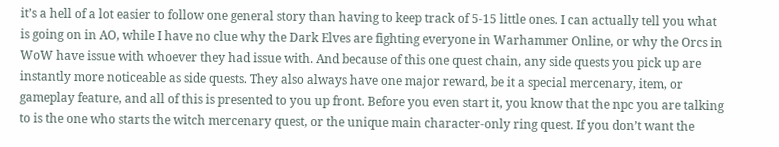it’s a hell of a lot easier to follow one general story than having to keep track of 5-15 little ones. I can actually tell you what is going on in AO, while I have no clue why the Dark Elves are fighting everyone in Warhammer Online, or why the Orcs in WoW have issue with whoever they had issue with. And because of this one quest chain, any side quests you pick up are instantly more noticeable as side quests. They also always have one major reward, be it a special mercenary, item, or gameplay feature, and all of this is presented to you up front. Before you even start it, you know that the npc you are talking to is the one who starts the witch mercenary quest, or the unique main character-only ring quest. If you don’t want the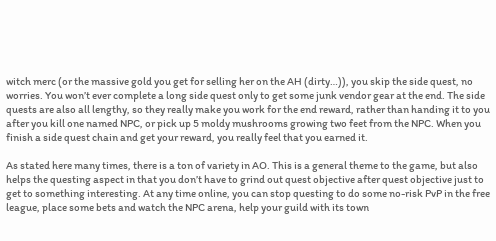witch merc (or the massive gold you get for selling her on the AH (dirty…)), you skip the side quest, no worries. You won’t ever complete a long side quest only to get some junk vendor gear at the end. The side quests are also all lengthy, so they really make you work for the end reward, rather than handing it to you after you kill one named NPC, or pick up 5 moldy mushrooms growing two feet from the NPC. When you finish a side quest chain and get your reward, you really feel that you earned it.

As stated here many times, there is a ton of variety in AO. This is a general theme to the game, but also helps the questing aspect in that you don’t have to grind out quest objective after quest objective just to get to something interesting. At any time online, you can stop questing to do some no-risk PvP in the free league, place some bets and watch the NPC arena, help your guild with its town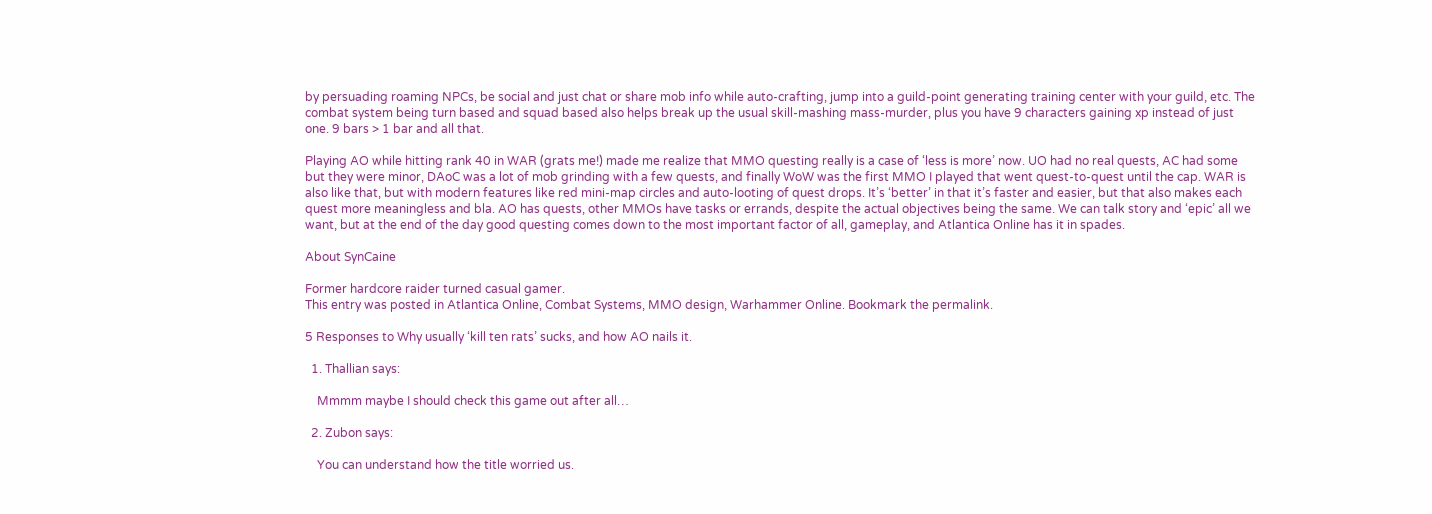by persuading roaming NPCs, be social and just chat or share mob info while auto-crafting, jump into a guild-point generating training center with your guild, etc. The combat system being turn based and squad based also helps break up the usual skill-mashing mass-murder, plus you have 9 characters gaining xp instead of just one. 9 bars > 1 bar and all that.

Playing AO while hitting rank 40 in WAR (grats me!) made me realize that MMO questing really is a case of ‘less is more’ now. UO had no real quests, AC had some but they were minor, DAoC was a lot of mob grinding with a few quests, and finally WoW was the first MMO I played that went quest-to-quest until the cap. WAR is also like that, but with modern features like red mini-map circles and auto-looting of quest drops. It’s ‘better’ in that it’s faster and easier, but that also makes each quest more meaningless and bla. AO has quests, other MMOs have tasks or errands, despite the actual objectives being the same. We can talk story and ‘epic’ all we want, but at the end of the day good questing comes down to the most important factor of all, gameplay, and Atlantica Online has it in spades.

About SynCaine

Former hardcore raider turned casual gamer.
This entry was posted in Atlantica Online, Combat Systems, MMO design, Warhammer Online. Bookmark the permalink.

5 Responses to Why usually ‘kill ten rats’ sucks, and how AO nails it.

  1. Thallian says:

    Mmmm maybe I should check this game out after all…

  2. Zubon says:

    You can understand how the title worried us.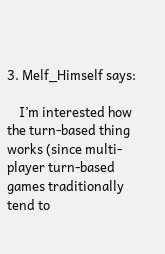3. Melf_Himself says:

    I’m interested how the turn-based thing works (since multi-player turn-based games traditionally tend to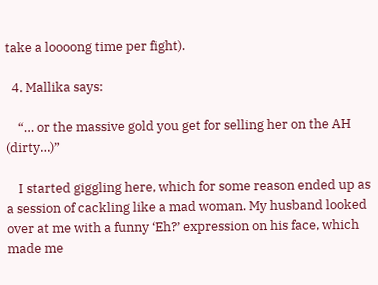take a loooong time per fight).

  4. Mallika says:

    “… or the massive gold you get for selling her on the AH (dirty…)”

    I started giggling here, which for some reason ended up as a session of cackling like a mad woman. My husband looked over at me with a funny ‘Eh?’ expression on his face, which made me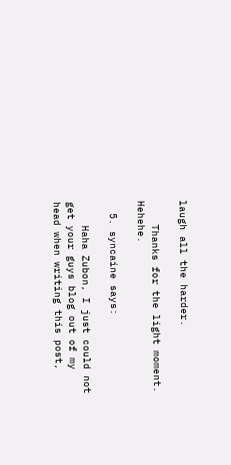laugh all the harder.

    Thanks for the light moment. Hehehe.

  5. syncaine says:

    Haha Zubon, I just could not get your guys blog out of my head when writing this post,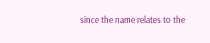since the name relates to the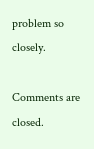problem so closely.

Comments are closed.